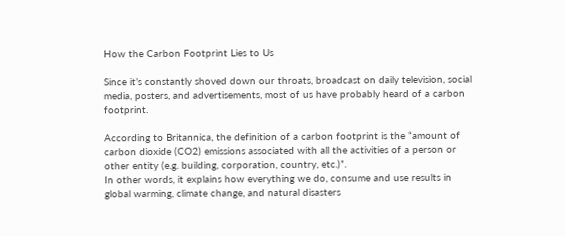How the Carbon Footprint Lies to Us

Since it’s constantly shoved down our throats, broadcast on daily television, social media, posters, and advertisements, most of us have probably heard of a carbon footprint.

According to Britannica, the definition of a carbon footprint is the “amount of carbon dioxide (CO2) emissions associated with all the activities of a person or other entity (e.g. building, corporation, country, etc.)”.
In other words, it explains how everything we do, consume and use results in global warming, climate change, and natural disasters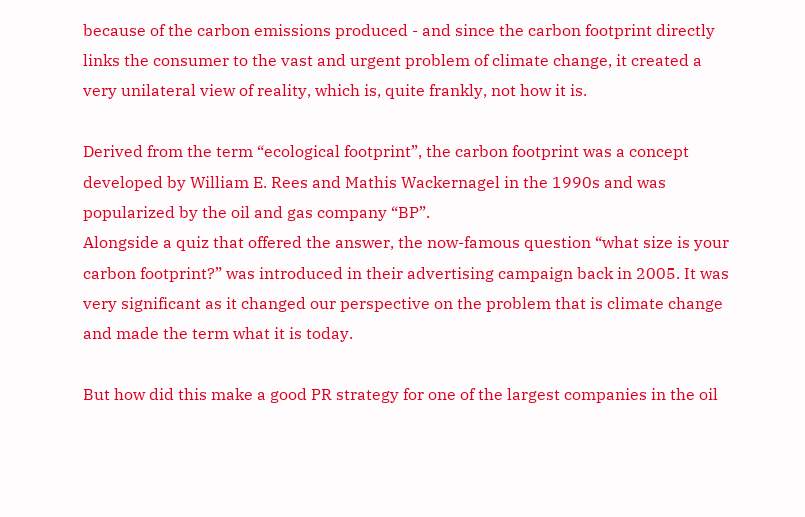because of the carbon emissions produced - and since the carbon footprint directly links the consumer to the vast and urgent problem of climate change, it created a very unilateral view of reality, which is, quite frankly, not how it is.

Derived from the term “ecological footprint”, the carbon footprint was a concept developed by William E. Rees and Mathis Wackernagel in the 1990s and was popularized by the oil and gas company “BP”.
Alongside a quiz that offered the answer, the now-famous question “what size is your carbon footprint?” was introduced in their advertising campaign back in 2005. It was very significant as it changed our perspective on the problem that is climate change and made the term what it is today.

But how did this make a good PR strategy for one of the largest companies in the oil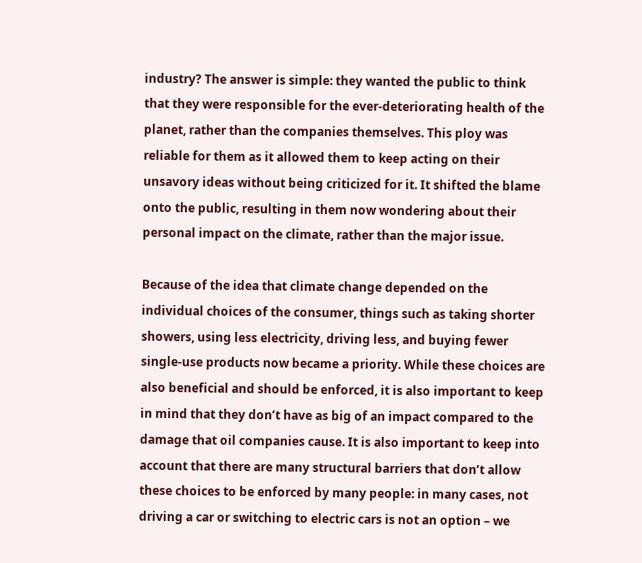industry? The answer is simple: they wanted the public to think that they were responsible for the ever-deteriorating health of the planet, rather than the companies themselves. This ploy was reliable for them as it allowed them to keep acting on their unsavory ideas without being criticized for it. It shifted the blame onto the public, resulting in them now wondering about their personal impact on the climate, rather than the major issue.

Because of the idea that climate change depended on the individual choices of the consumer, things such as taking shorter showers, using less electricity, driving less, and buying fewer single-use products now became a priority. While these choices are also beneficial and should be enforced, it is also important to keep in mind that they don’t have as big of an impact compared to the damage that oil companies cause. It is also important to keep into account that there are many structural barriers that don’t allow these choices to be enforced by many people: in many cases, not driving a car or switching to electric cars is not an option – we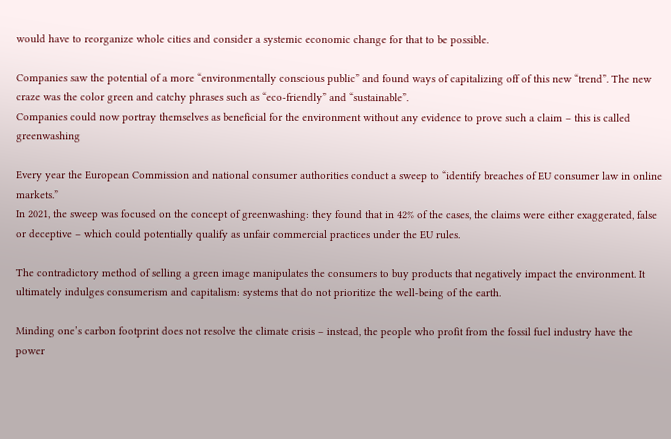would have to reorganize whole cities and consider a systemic economic change for that to be possible.

Companies saw the potential of a more “environmentally conscious public” and found ways of capitalizing off of this new “trend”. The new craze was the color green and catchy phrases such as “eco-friendly” and “sustainable”.
Companies could now portray themselves as beneficial for the environment without any evidence to prove such a claim – this is called greenwashing

Every year the European Commission and national consumer authorities conduct a sweep to “identify breaches of EU consumer law in online markets.”
In 2021, the sweep was focused on the concept of greenwashing: they found that in 42% of the cases, the claims were either exaggerated, false or deceptive – which could potentially qualify as unfair commercial practices under the EU rules.

The contradictory method of selling a green image manipulates the consumers to buy products that negatively impact the environment. It ultimately indulges consumerism and capitalism: systems that do not prioritize the well-being of the earth.

Minding one’s carbon footprint does not resolve the climate crisis – instead, the people who profit from the fossil fuel industry have the power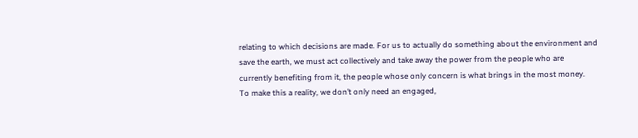relating to which decisions are made. For us to actually do something about the environment and save the earth, we must act collectively and take away the power from the people who are currently benefiting from it, the people whose only concern is what brings in the most money.
To make this a reality, we don’t only need an engaged,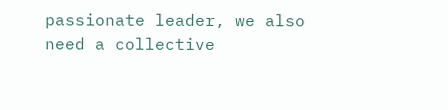passionate leader, we also need a collective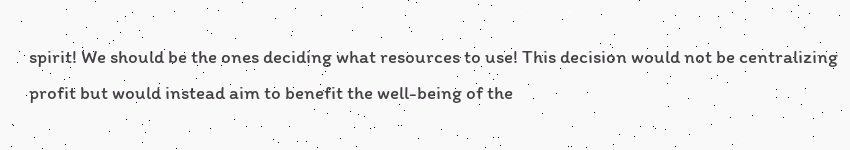spirit! We should be the ones deciding what resources to use! This decision would not be centralizing profit but would instead aim to benefit the well-being of the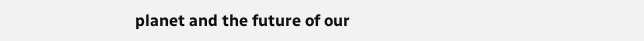planet and the future of our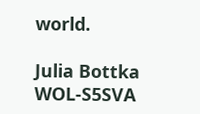world.

Julia Bottka WOL-S5SVA